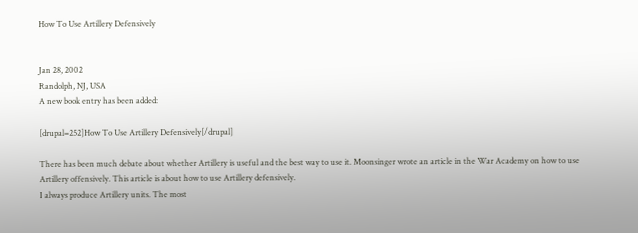How To Use Artillery Defensively


Jan 28, 2002
Randolph, NJ, USA
A new book entry has been added:

[drupal=252]How To Use Artillery Defensively[/drupal]

There has been much debate about whether Artillery is useful and the best way to use it. Moonsinger wrote an article in the War Academy on how to use Artillery offensively. This article is about how to use Artillery defensively.
I always produce Artillery units. The most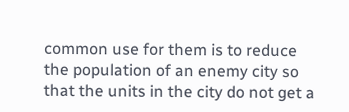common use for them is to reduce the population of an enemy city so that the units in the city do not get a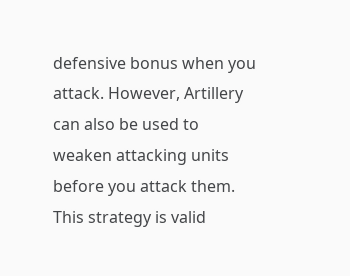defensive bonus when you attack. However, Artillery can also be used to weaken attacking units before you attack them. This strategy is valid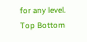for any level.
Top Bottom